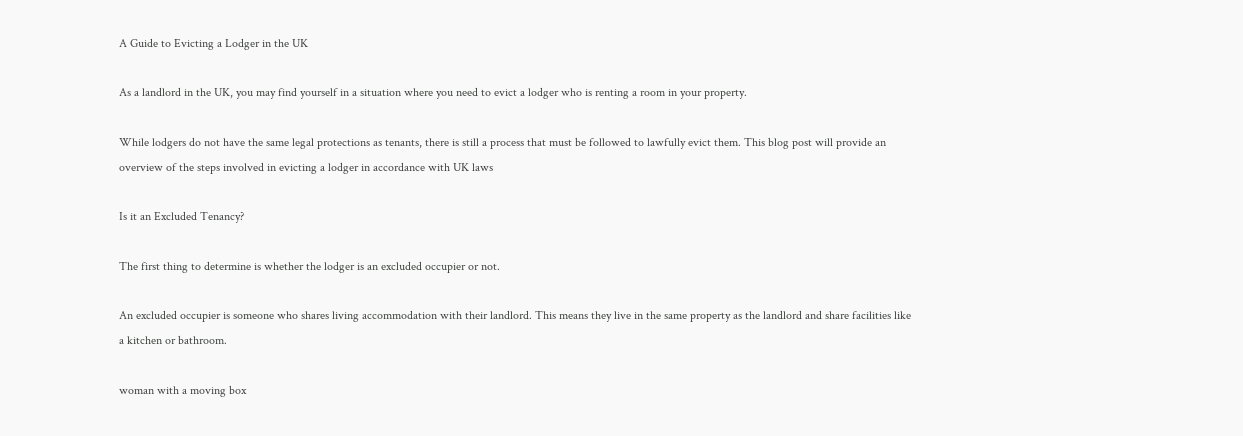A Guide to Evicting a Lodger in the UK

As a landlord in the UK, you may find yourself in a situation where you need to evict a lodger who is renting a room in your property.

While lodgers do not have the same legal protections as tenants, there is still a process that must be followed to lawfully evict them. This blog post will provide an overview of the steps involved in evicting a lodger in accordance with UK laws

Is it an Excluded Tenancy?

The first thing to determine is whether the lodger is an excluded occupier or not.

An excluded occupier is someone who shares living accommodation with their landlord. This means they live in the same property as the landlord and share facilities like a kitchen or bathroom.

woman with a moving box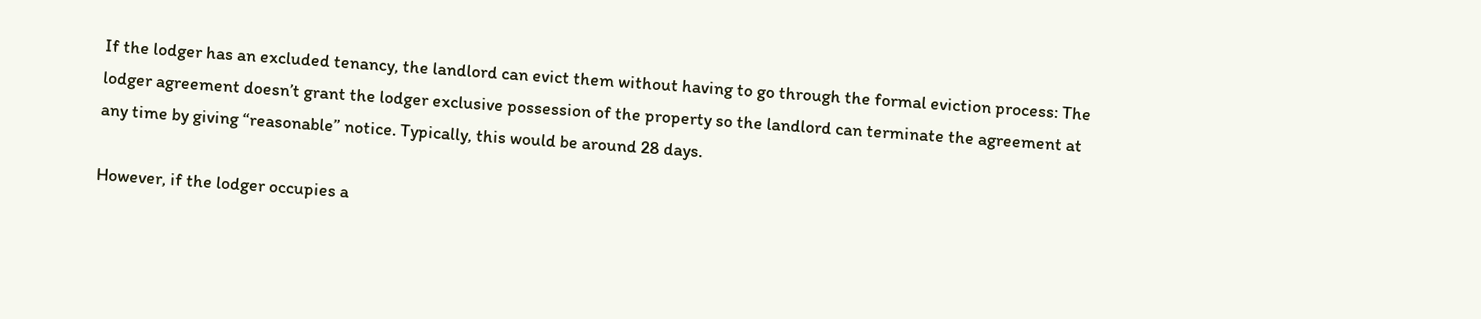If the lodger has an excluded tenancy, the landlord can evict them without having to go through the formal eviction process: The lodger agreement doesn’t grant the lodger exclusive possession of the property so the landlord can terminate the agreement at any time by giving “reasonable” notice. Typically, this would be around 28 days.

However, if the lodger occupies a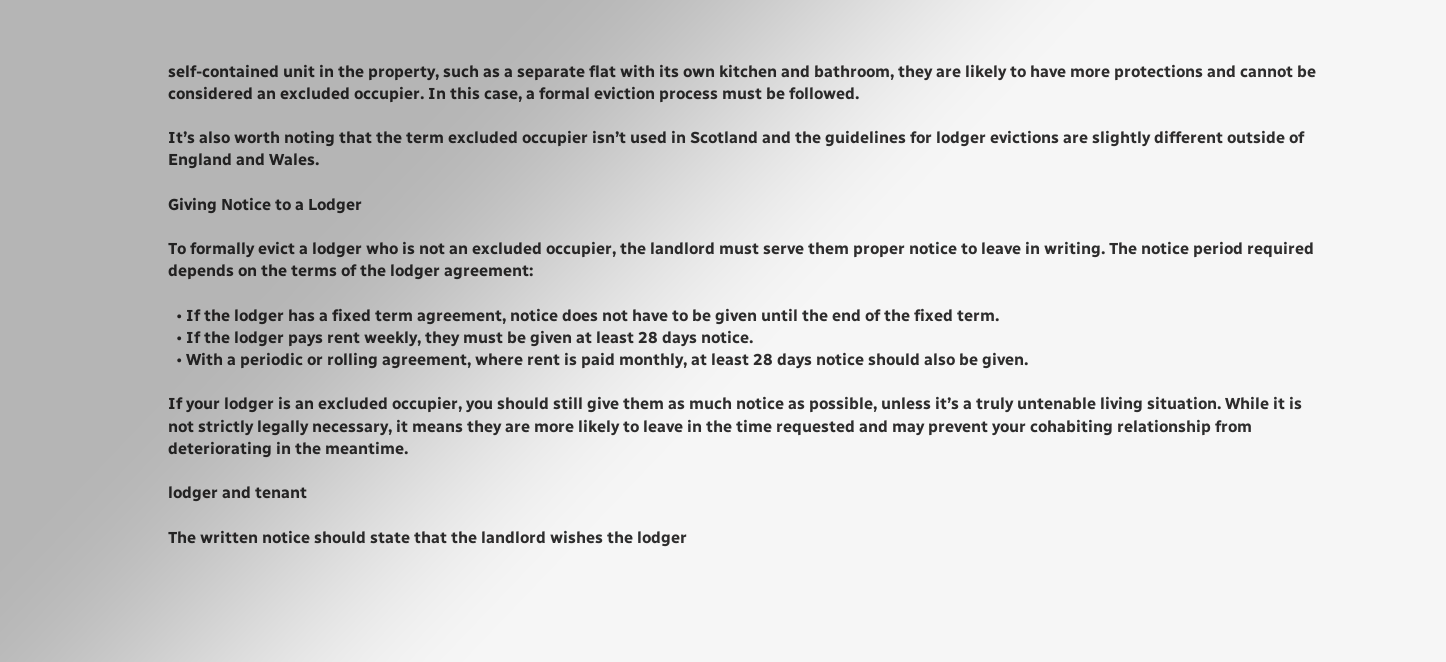self-contained unit in the property, such as a separate flat with its own kitchen and bathroom, they are likely to have more protections and cannot be considered an excluded occupier. In this case, a formal eviction process must be followed.

It’s also worth noting that the term excluded occupier isn’t used in Scotland and the guidelines for lodger evictions are slightly different outside of England and Wales.

Giving Notice to a Lodger

To formally evict a lodger who is not an excluded occupier, the landlord must serve them proper notice to leave in writing. The notice period required depends on the terms of the lodger agreement:

  • If the lodger has a fixed term agreement, notice does not have to be given until the end of the fixed term.
  • If the lodger pays rent weekly, they must be given at least 28 days notice.
  • With a periodic or rolling agreement, where rent is paid monthly, at least 28 days notice should also be given.

If your lodger is an excluded occupier, you should still give them as much notice as possible, unless it’s a truly untenable living situation. While it is not strictly legally necessary, it means they are more likely to leave in the time requested and may prevent your cohabiting relationship from deteriorating in the meantime.

lodger and tenant

The written notice should state that the landlord wishes the lodger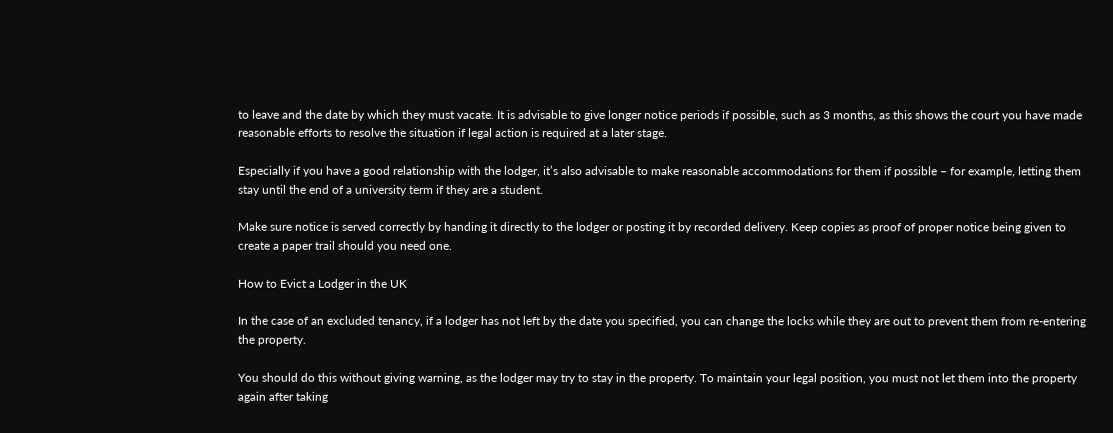to leave and the date by which they must vacate. It is advisable to give longer notice periods if possible, such as 3 months, as this shows the court you have made reasonable efforts to resolve the situation if legal action is required at a later stage.

Especially if you have a good relationship with the lodger, it’s also advisable to make reasonable accommodations for them if possible – for example, letting them stay until the end of a university term if they are a student.

Make sure notice is served correctly by handing it directly to the lodger or posting it by recorded delivery. Keep copies as proof of proper notice being given to create a paper trail should you need one.

How to Evict a Lodger in the UK

In the case of an excluded tenancy, if a lodger has not left by the date you specified, you can change the locks while they are out to prevent them from re-entering the property.

You should do this without giving warning, as the lodger may try to stay in the property. To maintain your legal position, you must not let them into the property again after taking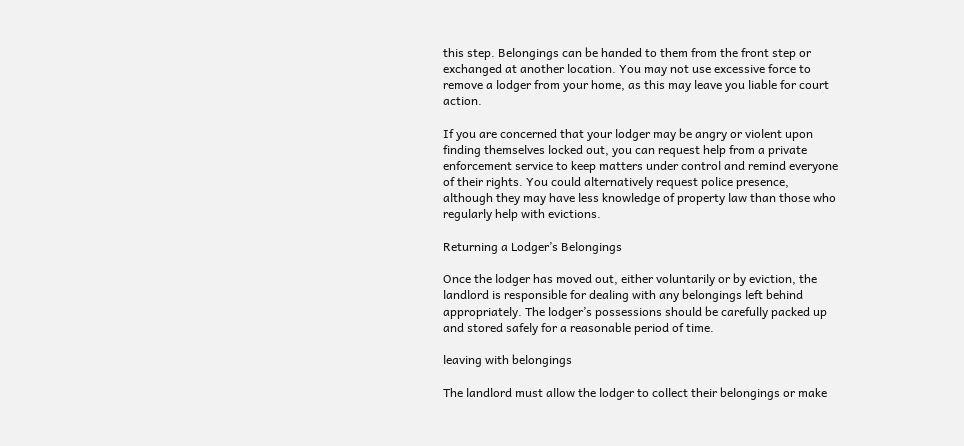this step. Belongings can be handed to them from the front step or exchanged at another location. You may not use excessive force to remove a lodger from your home, as this may leave you liable for court action.

If you are concerned that your lodger may be angry or violent upon finding themselves locked out, you can request help from a private enforcement service to keep matters under control and remind everyone of their rights. You could alternatively request police presence, although they may have less knowledge of property law than those who regularly help with evictions.

Returning a Lodger’s Belongings

Once the lodger has moved out, either voluntarily or by eviction, the landlord is responsible for dealing with any belongings left behind appropriately. The lodger’s possessions should be carefully packed up and stored safely for a reasonable period of time.

leaving with belongings

The landlord must allow the lodger to collect their belongings or make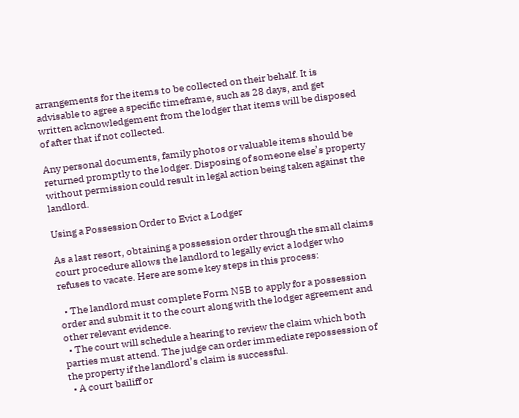arrangements for the items to be collected on their behalf. It is advisable to agree a specific timeframe, such as 28 days, and get written acknowledgement from the lodger that items will be disposed of after that if not collected.

Any personal documents, family photos or valuable items should be returned promptly to the lodger. Disposing of someone else’s property without permission could result in legal action being taken against the landlord.

Using a Possession Order to Evict a Lodger

As a last resort, obtaining a possession order through the small claims court procedure allows the landlord to legally evict a lodger who refuses to vacate. Here are some key steps in this process:

  • The landlord must complete Form N5B to apply for a possession order and submit it to the court along with the lodger agreement and other relevant evidence.
  • The court will schedule a hearing to review the claim which both parties must attend. The judge can order immediate repossession of the property if the landlord’s claim is successful.
  • A court bailiff or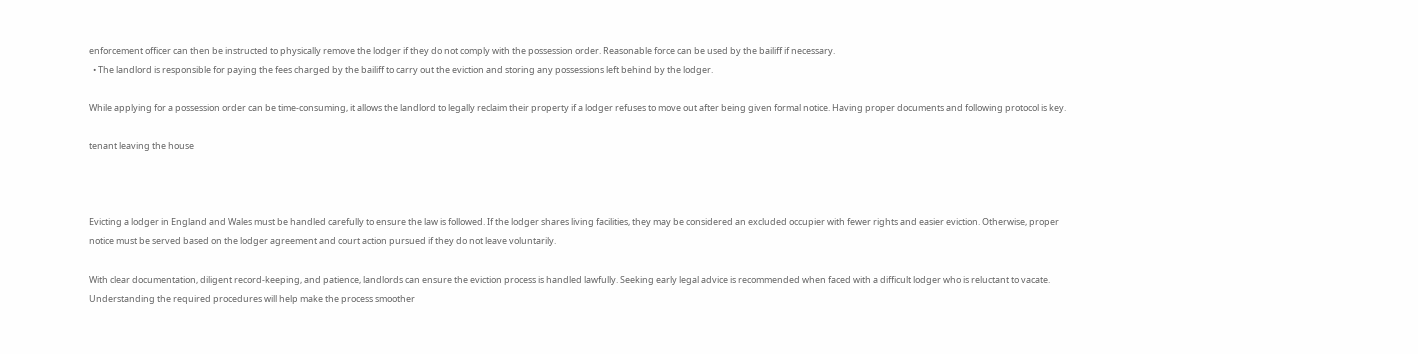enforcement officer can then be instructed to physically remove the lodger if they do not comply with the possession order. Reasonable force can be used by the bailiff if necessary.
  • The landlord is responsible for paying the fees charged by the bailiff to carry out the eviction and storing any possessions left behind by the lodger.

While applying for a possession order can be time-consuming, it allows the landlord to legally reclaim their property if a lodger refuses to move out after being given formal notice. Having proper documents and following protocol is key.

tenant leaving the house



Evicting a lodger in England and Wales must be handled carefully to ensure the law is followed. If the lodger shares living facilities, they may be considered an excluded occupier with fewer rights and easier eviction. Otherwise, proper notice must be served based on the lodger agreement and court action pursued if they do not leave voluntarily.

With clear documentation, diligent record-keeping, and patience, landlords can ensure the eviction process is handled lawfully. Seeking early legal advice is recommended when faced with a difficult lodger who is reluctant to vacate. Understanding the required procedures will help make the process smoother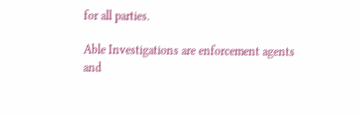for all parties.

Able Investigations are enforcement agents and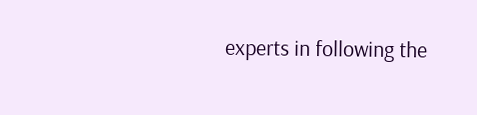experts in following the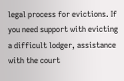legal process for evictions. If you need support with evicting a difficult lodger, assistance with the court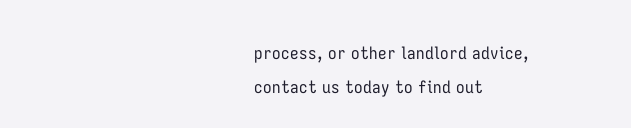process, or other landlord advice, contact us today to find out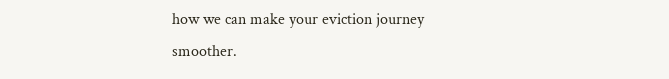how we can make your eviction journey smoother.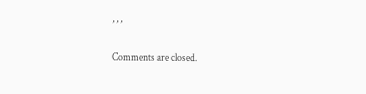, , ,

Comments are closed.